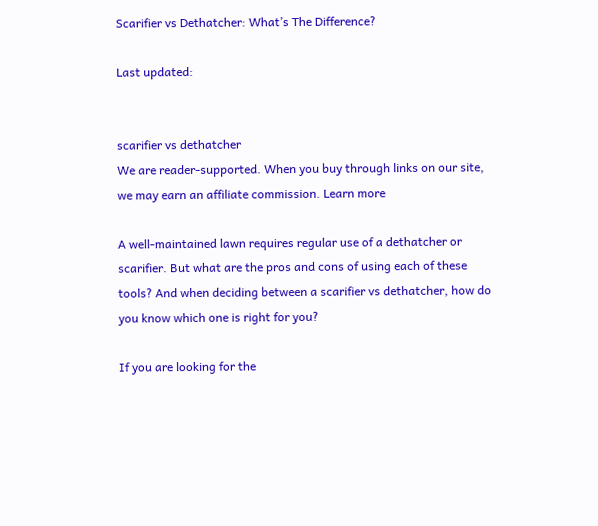Scarifier vs Dethatcher: What’s The Difference?

Last updated:


scarifier vs dethatcher
We are reader-supported. When you buy through links on our site, we may earn an affiliate commission. Learn more

A well-maintained lawn requires regular use of a dethatcher or scarifier. But what are the pros and cons of using each of these tools? And when deciding between a scarifier vs dethatcher, how do you know which one is right for you?

If you are looking for the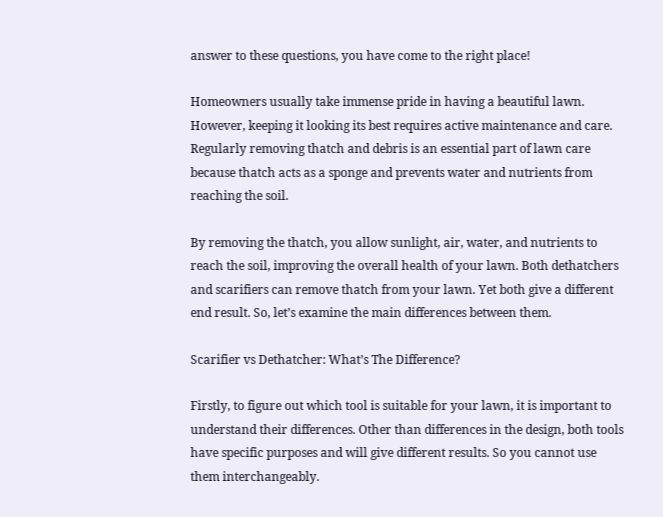answer to these questions, you have come to the right place!

Homeowners usually take immense pride in having a beautiful lawn. However, keeping it looking its best requires active maintenance and care. Regularly removing thatch and debris is an essential part of lawn care because thatch acts as a sponge and prevents water and nutrients from reaching the soil.

By removing the thatch, you allow sunlight, air, water, and nutrients to reach the soil, improving the overall health of your lawn. Both dethatchers and scarifiers can remove thatch from your lawn. Yet both give a different end result. So, let’s examine the main differences between them.

Scarifier vs Dethatcher: What’s The Difference?

Firstly, to figure out which tool is suitable for your lawn, it is important to understand their differences. Other than differences in the design, both tools have specific purposes and will give different results. So you cannot use them interchangeably.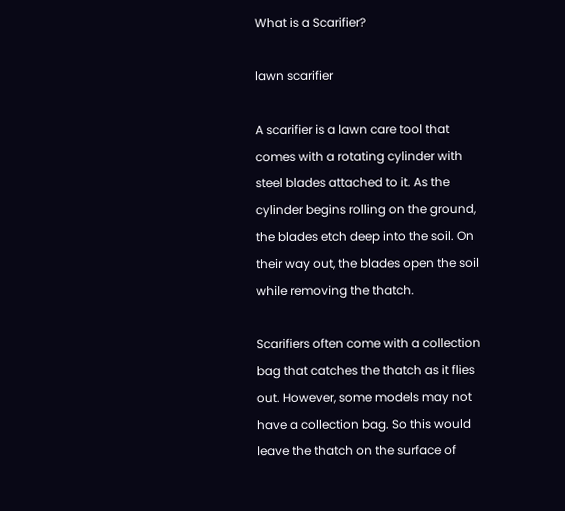What is a Scarifier?

lawn scarifier

A scarifier is a lawn care tool that comes with a rotating cylinder with steel blades attached to it. As the cylinder begins rolling on the ground, the blades etch deep into the soil. On their way out, the blades open the soil while removing the thatch.

Scarifiers often come with a collection bag that catches the thatch as it flies out. However, some models may not have a collection bag. So this would leave the thatch on the surface of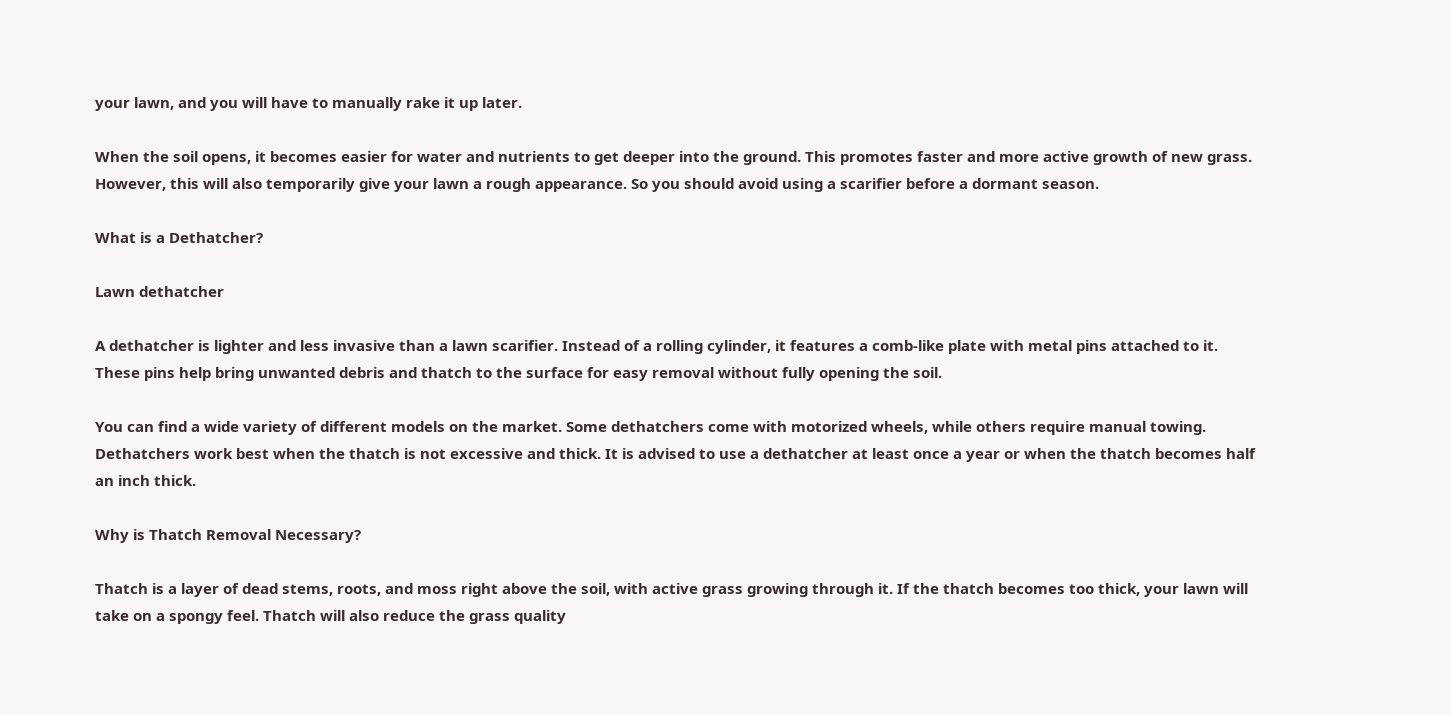your lawn, and you will have to manually rake it up later.

When the soil opens, it becomes easier for water and nutrients to get deeper into the ground. This promotes faster and more active growth of new grass. However, this will also temporarily give your lawn a rough appearance. So you should avoid using a scarifier before a dormant season.

What is a Dethatcher?

Lawn dethatcher

A dethatcher is lighter and less invasive than a lawn scarifier. Instead of a rolling cylinder, it features a comb-like plate with metal pins attached to it. These pins help bring unwanted debris and thatch to the surface for easy removal without fully opening the soil.

You can find a wide variety of different models on the market. Some dethatchers come with motorized wheels, while others require manual towing. Dethatchers work best when the thatch is not excessive and thick. It is advised to use a dethatcher at least once a year or when the thatch becomes half an inch thick.

Why is Thatch Removal Necessary?

Thatch is a layer of dead stems, roots, and moss right above the soil, with active grass growing through it. If the thatch becomes too thick, your lawn will take on a spongy feel. Thatch will also reduce the grass quality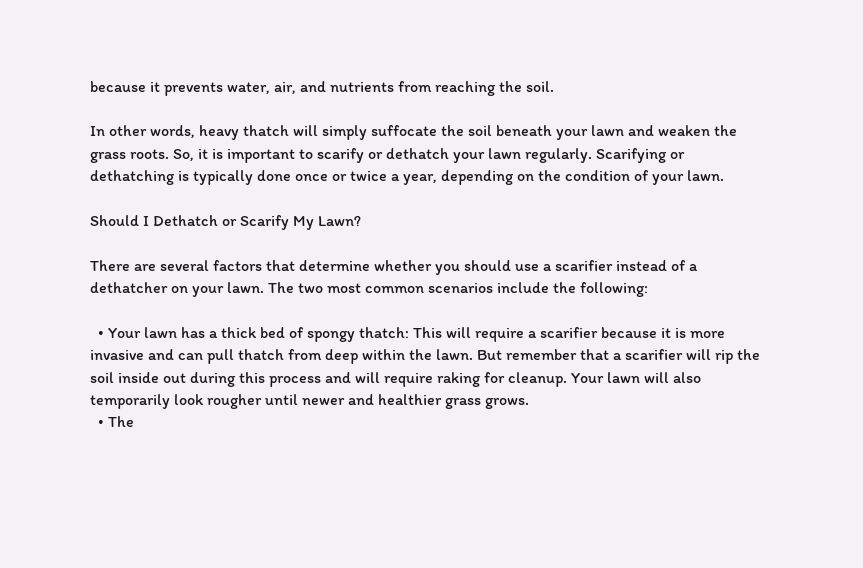because it prevents water, air, and nutrients from reaching the soil.

In other words, heavy thatch will simply suffocate the soil beneath your lawn and weaken the grass roots. So, it is important to scarify or dethatch your lawn regularly. Scarifying or dethatching is typically done once or twice a year, depending on the condition of your lawn.

Should I Dethatch or Scarify My Lawn?

There are several factors that determine whether you should use a scarifier instead of a dethatcher on your lawn. The two most common scenarios include the following:

  • Your lawn has a thick bed of spongy thatch: This will require a scarifier because it is more invasive and can pull thatch from deep within the lawn. But remember that a scarifier will rip the soil inside out during this process and will require raking for cleanup. Your lawn will also temporarily look rougher until newer and healthier grass grows.
  • The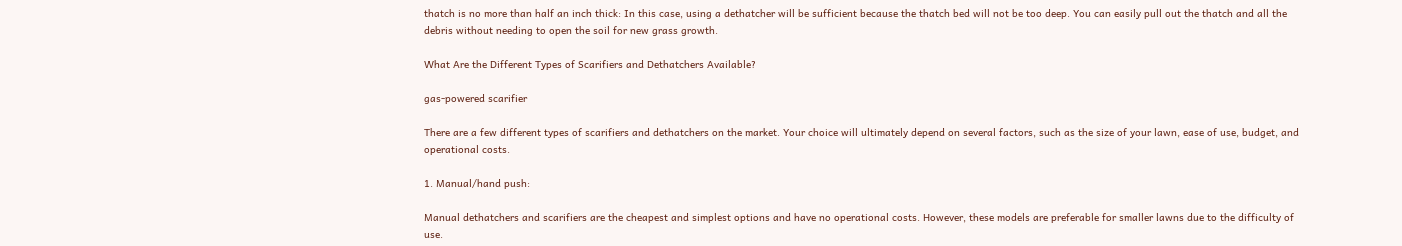thatch is no more than half an inch thick: In this case, using a dethatcher will be sufficient because the thatch bed will not be too deep. You can easily pull out the thatch and all the debris without needing to open the soil for new grass growth.

What Are the Different Types of Scarifiers and Dethatchers Available?

gas-powered scarifier

There are a few different types of scarifiers and dethatchers on the market. Your choice will ultimately depend on several factors, such as the size of your lawn, ease of use, budget, and operational costs.

1. Manual/hand push:

Manual dethatchers and scarifiers are the cheapest and simplest options and have no operational costs. However, these models are preferable for smaller lawns due to the difficulty of use.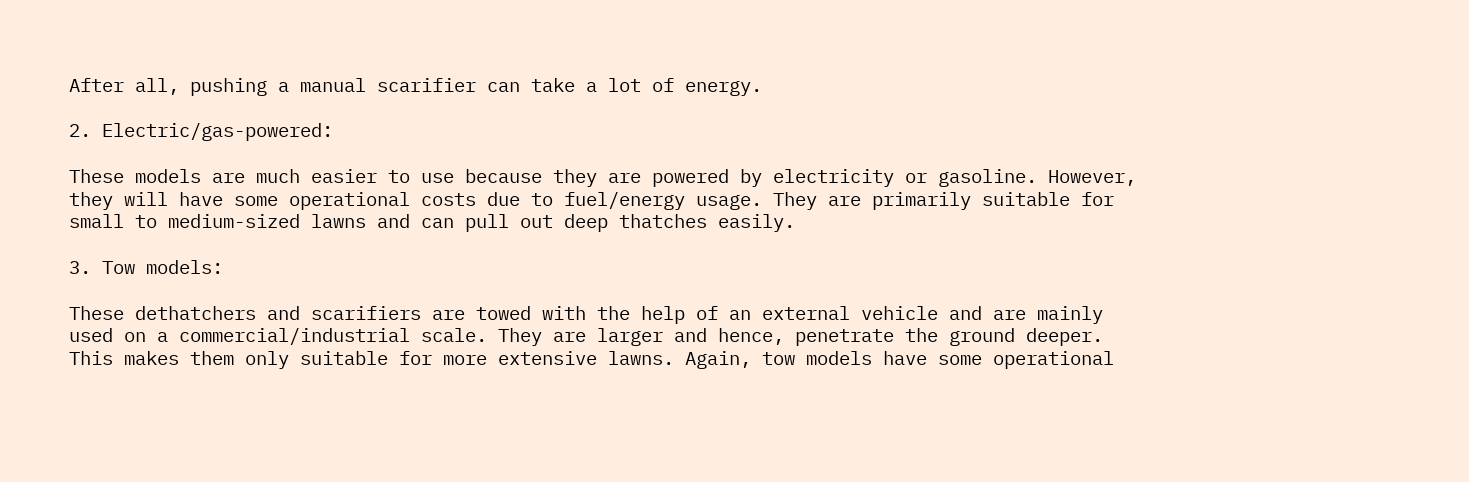After all, pushing a manual scarifier can take a lot of energy.

2. Electric/gas-powered:

These models are much easier to use because they are powered by electricity or gasoline. However, they will have some operational costs due to fuel/energy usage. They are primarily suitable for small to medium-sized lawns and can pull out deep thatches easily.

3. Tow models:

These dethatchers and scarifiers are towed with the help of an external vehicle and are mainly used on a commercial/industrial scale. They are larger and hence, penetrate the ground deeper. This makes them only suitable for more extensive lawns. Again, tow models have some operational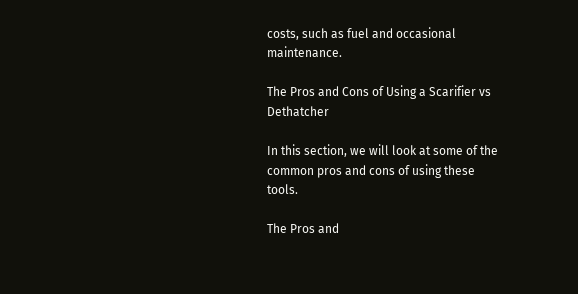costs, such as fuel and occasional maintenance.

The Pros and Cons of Using a Scarifier vs Dethatcher

In this section, we will look at some of the common pros and cons of using these tools.

The Pros and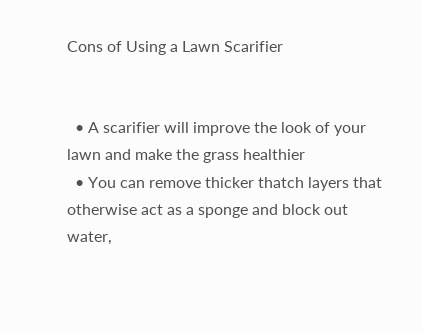Cons of Using a Lawn Scarifier


  • A scarifier will improve the look of your lawn and make the grass healthier
  • You can remove thicker thatch layers that otherwise act as a sponge and block out water,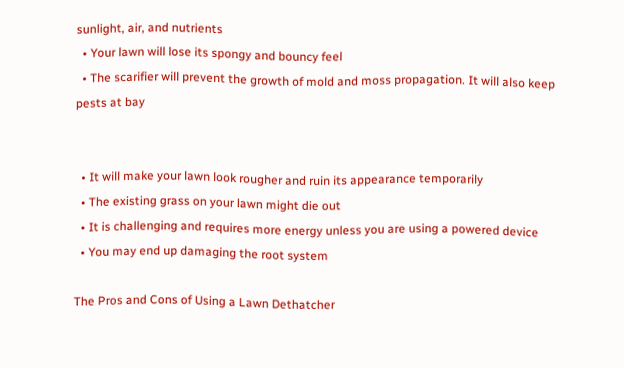sunlight, air, and nutrients
  • Your lawn will lose its spongy and bouncy feel
  • The scarifier will prevent the growth of mold and moss propagation. It will also keep pests at bay


  • It will make your lawn look rougher and ruin its appearance temporarily
  • The existing grass on your lawn might die out
  • It is challenging and requires more energy unless you are using a powered device
  • You may end up damaging the root system

The Pros and Cons of Using a Lawn Dethatcher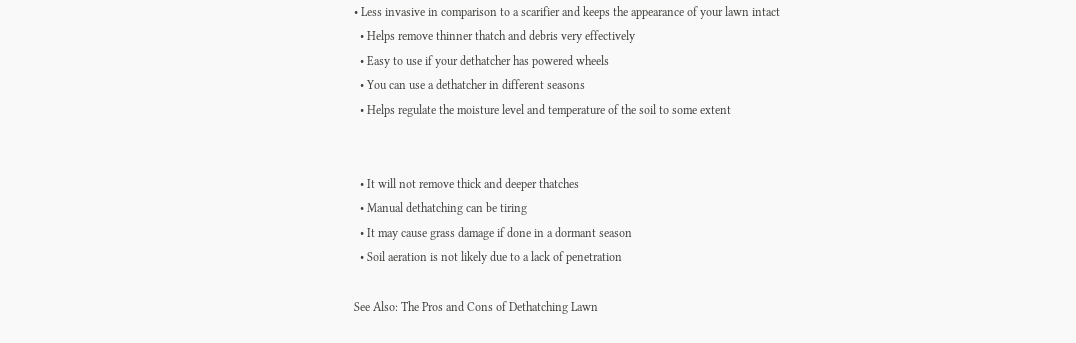• Less invasive in comparison to a scarifier and keeps the appearance of your lawn intact
  • Helps remove thinner thatch and debris very effectively
  • Easy to use if your dethatcher has powered wheels
  • You can use a dethatcher in different seasons
  • Helps regulate the moisture level and temperature of the soil to some extent


  • It will not remove thick and deeper thatches
  • Manual dethatching can be tiring
  • It may cause grass damage if done in a dormant season
  • Soil aeration is not likely due to a lack of penetration

See Also: The Pros and Cons of Dethatching Lawn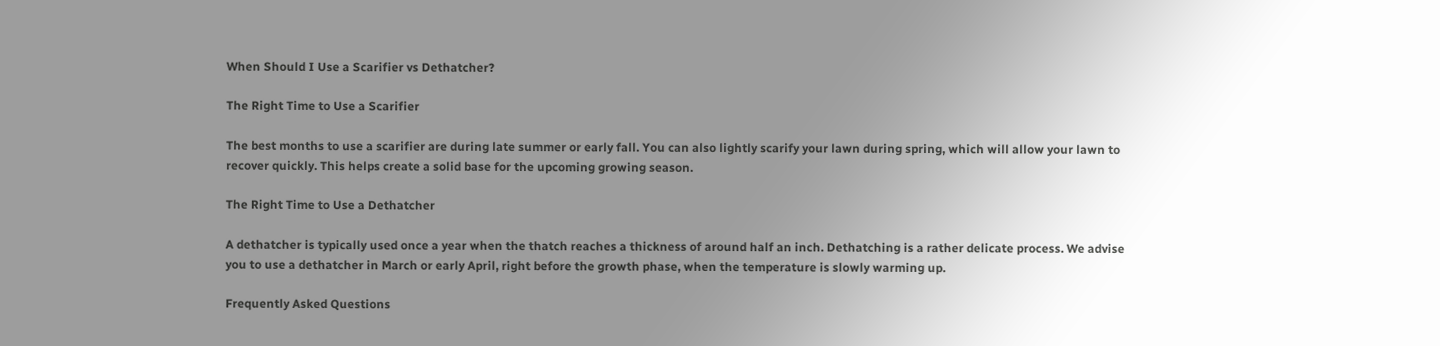When Should I Use a Scarifier vs Dethatcher?

The Right Time to Use a Scarifier

The best months to use a scarifier are during late summer or early fall. You can also lightly scarify your lawn during spring, which will allow your lawn to recover quickly. This helps create a solid base for the upcoming growing season.

The Right Time to Use a Dethatcher

A dethatcher is typically used once a year when the thatch reaches a thickness of around half an inch. Dethatching is a rather delicate process. We advise you to use a dethatcher in March or early April, right before the growth phase, when the temperature is slowly warming up.

Frequently Asked Questions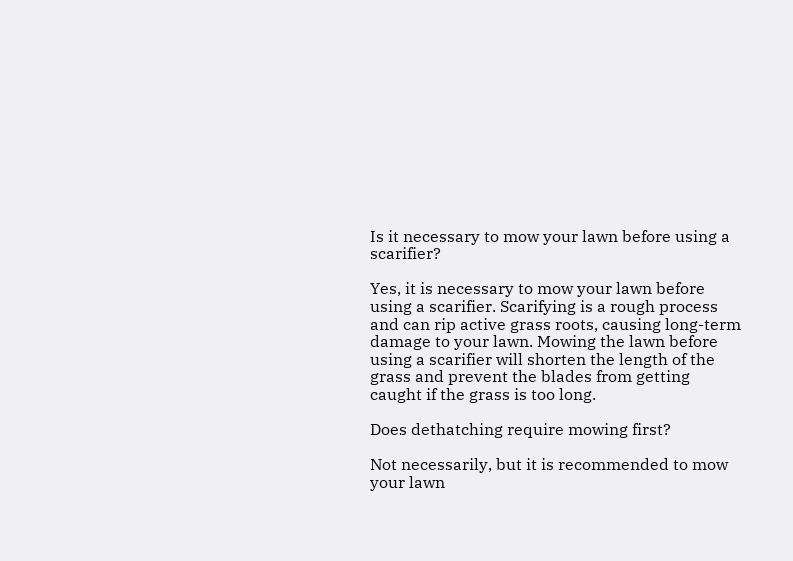Is it necessary to mow your lawn before using a scarifier?

Yes, it is necessary to mow your lawn before using a scarifier. Scarifying is a rough process and can rip active grass roots, causing long-term damage to your lawn. Mowing the lawn before using a scarifier will shorten the length of the grass and prevent the blades from getting caught if the grass is too long.

Does dethatching require mowing first?

Not necessarily, but it is recommended to mow your lawn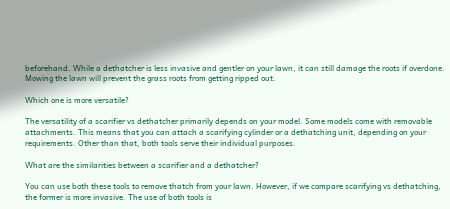beforehand. While a dethatcher is less invasive and gentler on your lawn, it can still damage the roots if overdone. Mowing the lawn will prevent the grass roots from getting ripped out.

Which one is more versatile?

The versatility of a scarifier vs dethatcher primarily depends on your model. Some models come with removable attachments. This means that you can attach a scarifying cylinder or a dethatching unit, depending on your requirements. Other than that, both tools serve their individual purposes.

What are the similarities between a scarifier and a dethatcher?

You can use both these tools to remove thatch from your lawn. However, if we compare scarifying vs dethatching, the former is more invasive. The use of both tools is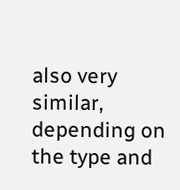also very similar, depending on the type and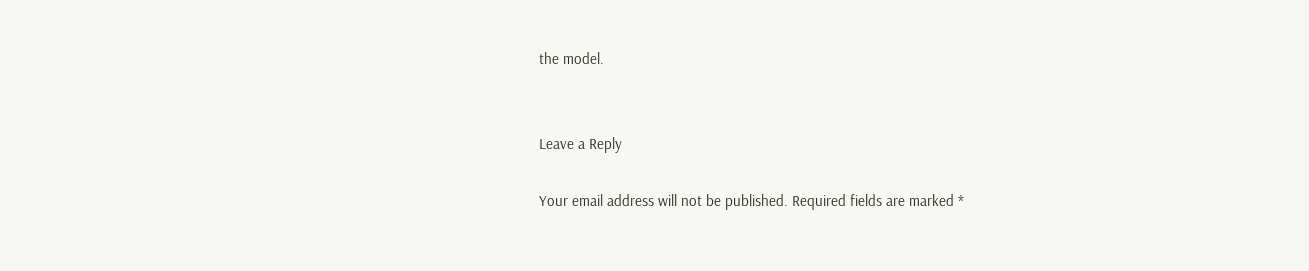the model.


Leave a Reply

Your email address will not be published. Required fields are marked *